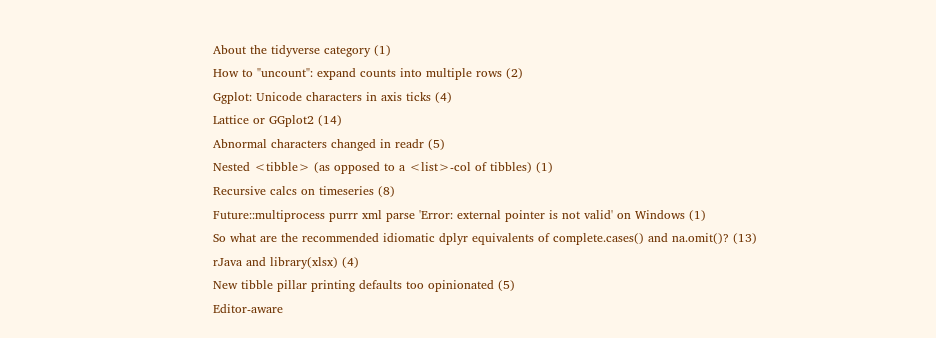About the tidyverse category (1)
How to "uncount": expand counts into multiple rows (2)
Ggplot: Unicode characters in axis ticks (4)
Lattice or GGplot2 (14)
Abnormal characters changed in readr (5)
Nested <tibble> (as opposed to a <list>-col of tibbles) (1)
Recursive calcs on timeseries (8)
Future::multiprocess purrr xml parse 'Error: external pointer is not valid' on Windows (1)
So what are the recommended idiomatic dplyr equivalents of complete.cases() and na.omit()? (13)
rJava and library(xlsx) (4)
New tibble pillar printing defaults too opinionated (5)
Editor-aware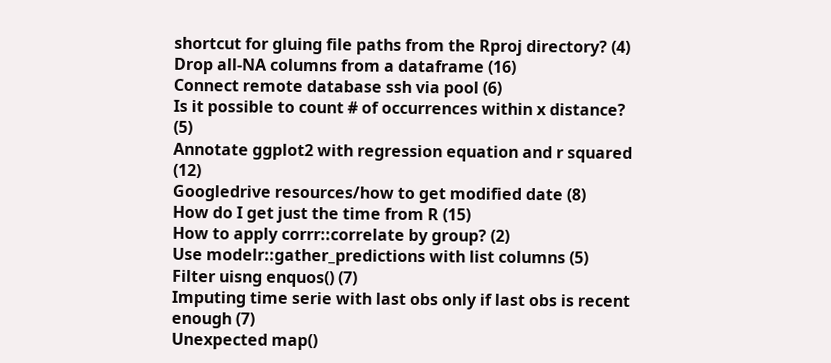shortcut for gluing file paths from the Rproj directory? (4)
Drop all-NA columns from a dataframe (16)
Connect remote database ssh via pool (6)
Is it possible to count # of occurrences within x distance? (5)
Annotate ggplot2 with regression equation and r squared (12)
Googledrive resources/how to get modified date (8)
How do I get just the time from R (15)
How to apply corrr::correlate by group? (2)
Use modelr::gather_predictions with list columns (5)
Filter uisng enquos() (7)
Imputing time serie with last obs only if last obs is recent enough (7)
Unexpected map()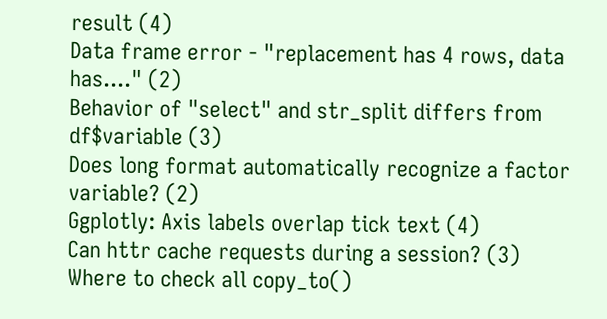result (4)
Data frame error - "replacement has 4 rows, data has...." (2)
Behavior of "select" and str_split differs from df$variable (3)
Does long format automatically recognize a factor variable? (2)
Ggplotly: Axis labels overlap tick text (4)
Can httr cache requests during a session? (3)
Where to check all copy_to()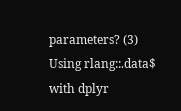parameters? (3)
Using rlang::.data$ with dplyr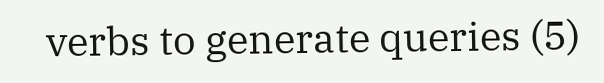verbs to generate queries (5)